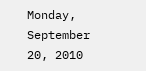Monday, September 20, 2010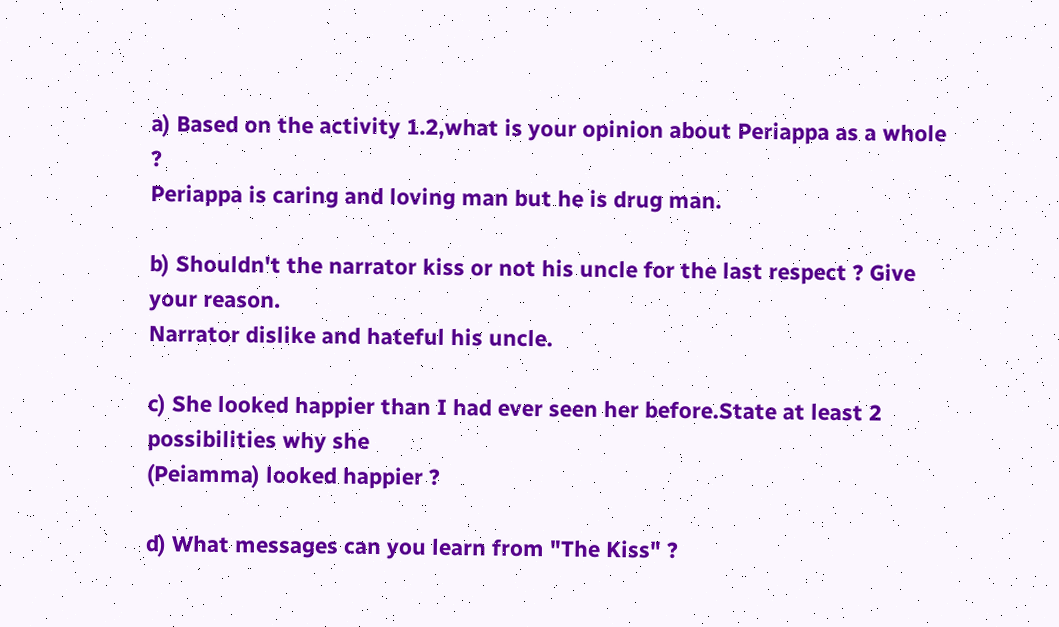a) Based on the activity 1.2,what is your opinion about Periappa as a whole ?
Periappa is caring and loving man but he is drug man.

b) Shouldn't the narrator kiss or not his uncle for the last respect ? Give your reason.
Narrator dislike and hateful his uncle.

c) She looked happier than I had ever seen her before.State at least 2 possibilities why she
(Peiamma) looked happier ?

d) What messages can you learn from "The Kiss" ?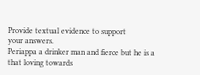Provide textual evidence to support
your answers.
Periappa a drinker man and fierce but he is a that loving towards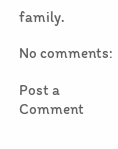family.

No comments:

Post a Comment